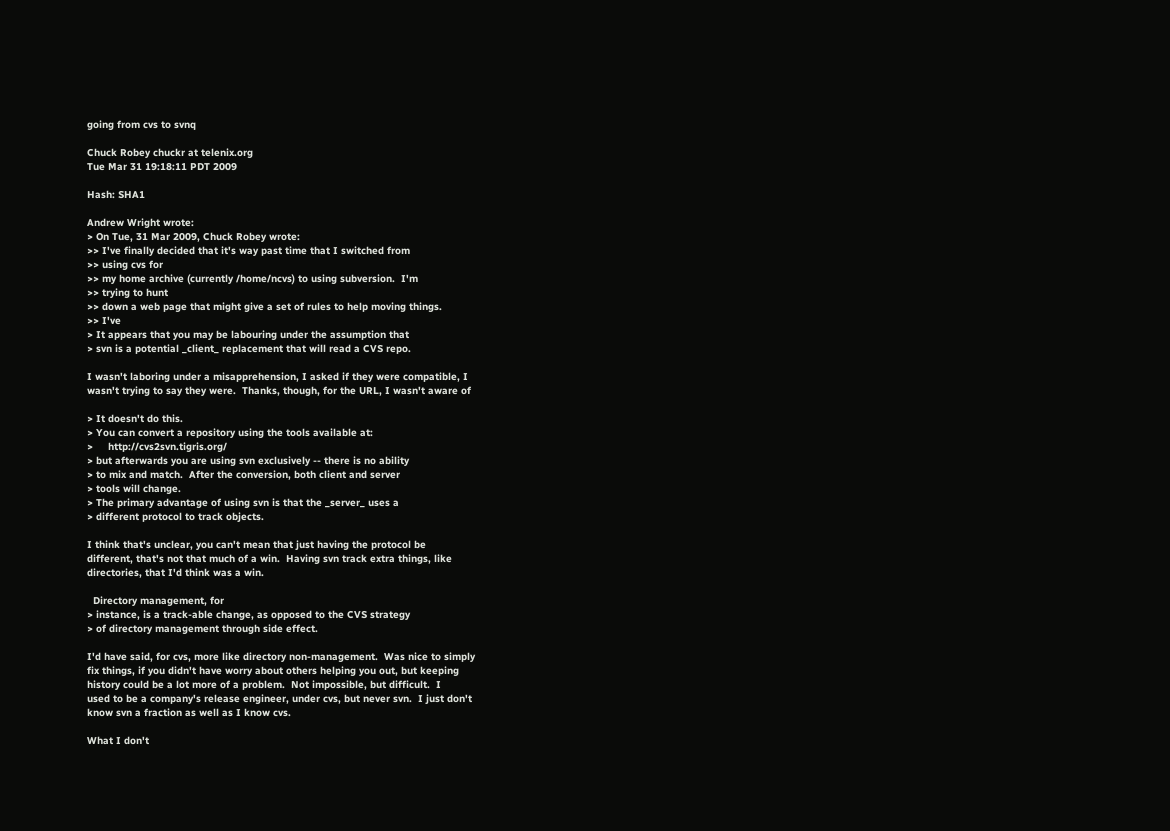going from cvs to svnq

Chuck Robey chuckr at telenix.org
Tue Mar 31 19:18:11 PDT 2009

Hash: SHA1

Andrew Wright wrote:
> On Tue, 31 Mar 2009, Chuck Robey wrote:
>> I've finally decided that it's way past time that I switched from
>> using cvs for
>> my home archive (currently /home/ncvs) to using subversion.  I'm
>> trying to hunt
>> down a web page that might give a set of rules to help moving things.
>> I've
> It appears that you may be labouring under the assumption that
> svn is a potential _client_ replacement that will read a CVS repo.

I wasn't laboring under a misapprehension, I asked if they were compatible, I
wasn't trying to say they were.  Thanks, though, for the URL, I wasn't aware of

> It doesn't do this.
> You can convert a repository using the tools available at:
>     http://cvs2svn.tigris.org/
> but afterwards you are using svn exclusively -- there is no ability
> to mix and match.  After the conversion, both client and server
> tools will change.
> The primary advantage of using svn is that the _server_ uses a
> different protocol to track objects.

I think that's unclear, you can't mean that just having the protocol be
different, that's not that much of a win.  Having svn track extra things, like
directories, that I'd think was a win.

  Directory management, for
> instance, is a track-able change, as opposed to the CVS strategy
> of directory management through side effect.

I'd have said, for cvs, more like directory non-management.  Was nice to simply
fix things, if you didn't have worry about others helping you out, but keeping
history could be a lot more of a problem.  Not impossible, but difficult.  I
used to be a company's release engineer, under cvs, but never svn.  I just don't
know svn a fraction as well as I know cvs.

What I don't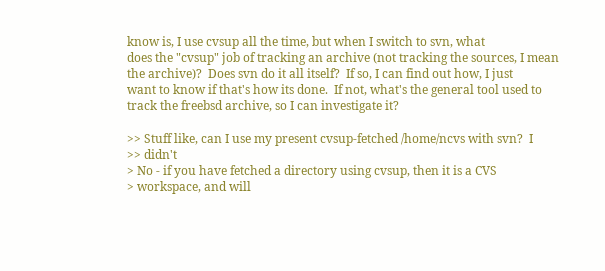know is, I use cvsup all the time, but when I switch to svn, what
does the "cvsup" job of tracking an archive (not tracking the sources, I mean
the archive)?  Does svn do it all itself?  If so, I can find out how, I just
want to know if that's how its done.  If not, what's the general tool used to
track the freebsd archive, so I can investigate it?

>> Stuff like, can I use my present cvsup-fetched /home/ncvs with svn?  I
>> didn't
> No - if you have fetched a directory using cvsup, then it is a CVS
> workspace, and will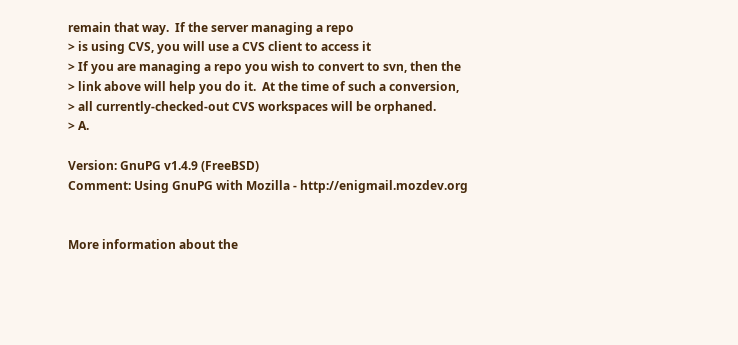remain that way.  If the server managing a repo
> is using CVS, you will use a CVS client to access it
> If you are managing a repo you wish to convert to svn, then the
> link above will help you do it.  At the time of such a conversion,
> all currently-checked-out CVS workspaces will be orphaned.
> A.

Version: GnuPG v1.4.9 (FreeBSD)
Comment: Using GnuPG with Mozilla - http://enigmail.mozdev.org


More information about the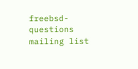freebsd-questions mailing list